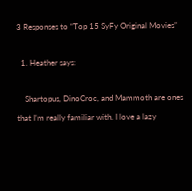3 Responses to “Top 15 SyFy Original Movies”

  1. Heather says:

    Shartopus, DinoCroc, and Mammoth are ones that I’m really familiar with. I love a lazy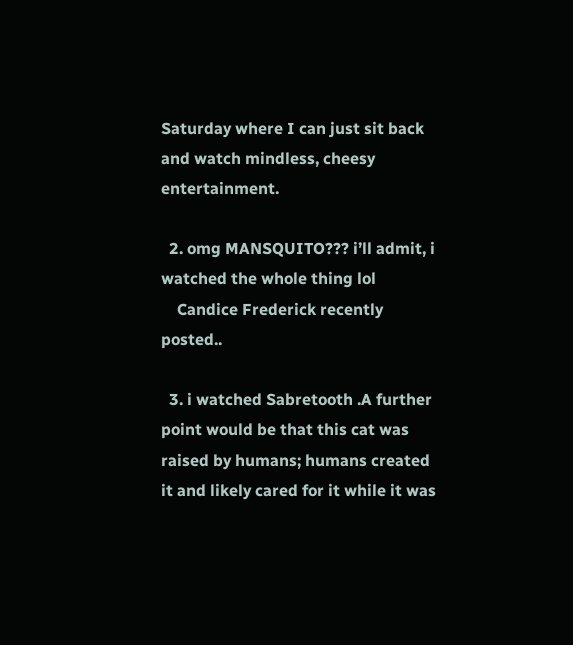Saturday where I can just sit back and watch mindless, cheesy entertainment.

  2. omg MANSQUITO??? i’ll admit, i watched the whole thing lol
    Candice Frederick recently posted..

  3. i watched Sabretooth .A further point would be that this cat was raised by humans; humans created it and likely cared for it while it was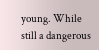young. While still a dangerous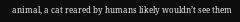animal, a cat reared by humans likely wouldn’t see them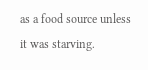as a food source unless it was starving.